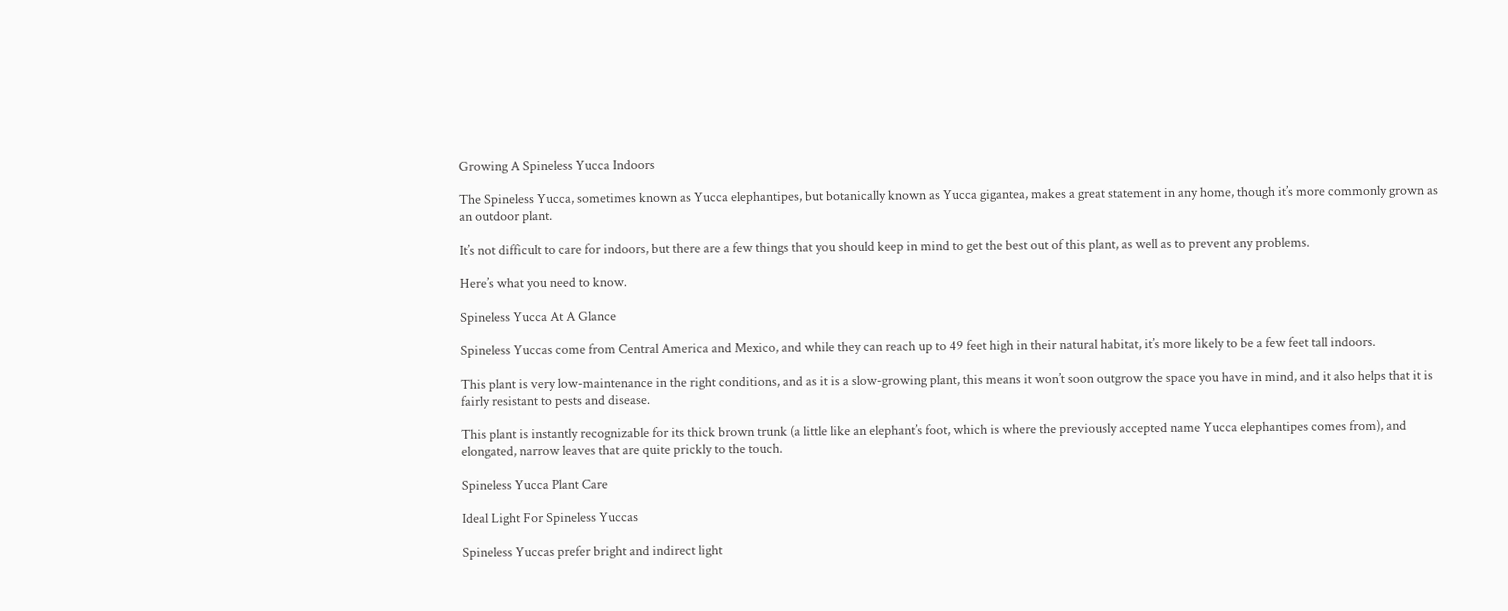Growing A Spineless Yucca Indoors

The Spineless Yucca, sometimes known as Yucca elephantipes, but botanically known as Yucca gigantea, makes a great statement in any home, though it’s more commonly grown as an outdoor plant.

It’s not difficult to care for indoors, but there are a few things that you should keep in mind to get the best out of this plant, as well as to prevent any problems.

Here’s what you need to know.

Spineless Yucca At A Glance

Spineless Yuccas come from Central America and Mexico, and while they can reach up to 49 feet high in their natural habitat, it’s more likely to be a few feet tall indoors.

This plant is very low-maintenance in the right conditions, and as it is a slow-growing plant, this means it won’t soon outgrow the space you have in mind, and it also helps that it is fairly resistant to pests and disease.

This plant is instantly recognizable for its thick brown trunk (a little like an elephant’s foot, which is where the previously accepted name Yucca elephantipes comes from), and elongated, narrow leaves that are quite prickly to the touch.

Spineless Yucca Plant Care

Ideal Light For Spineless Yuccas

Spineless Yuccas prefer bright and indirect light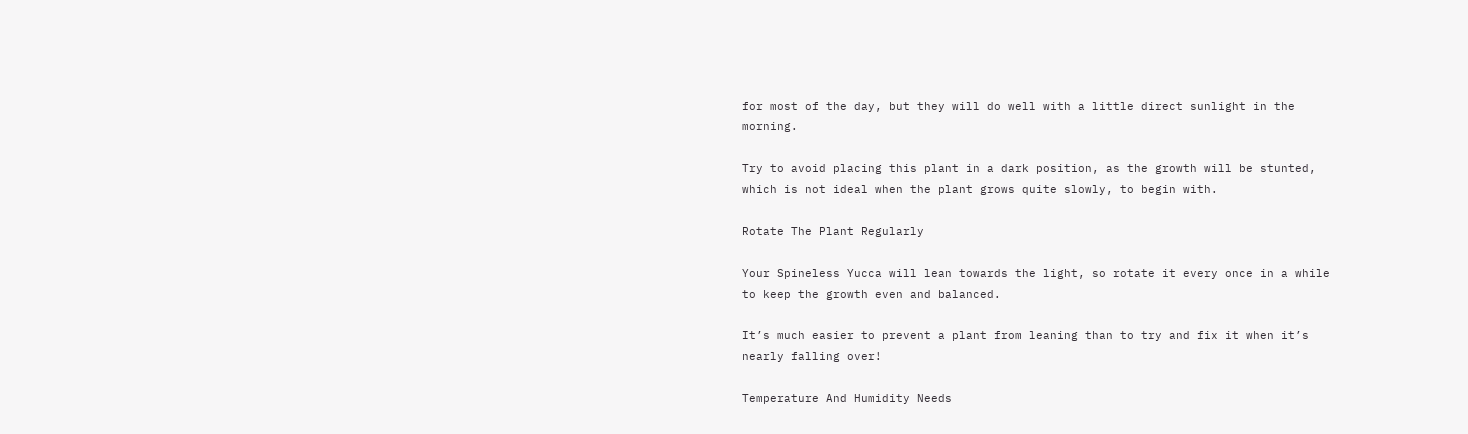for most of the day, but they will do well with a little direct sunlight in the morning.

Try to avoid placing this plant in a dark position, as the growth will be stunted, which is not ideal when the plant grows quite slowly, to begin with.

Rotate The Plant Regularly

Your Spineless Yucca will lean towards the light, so rotate it every once in a while to keep the growth even and balanced.

It’s much easier to prevent a plant from leaning than to try and fix it when it’s nearly falling over!

Temperature And Humidity Needs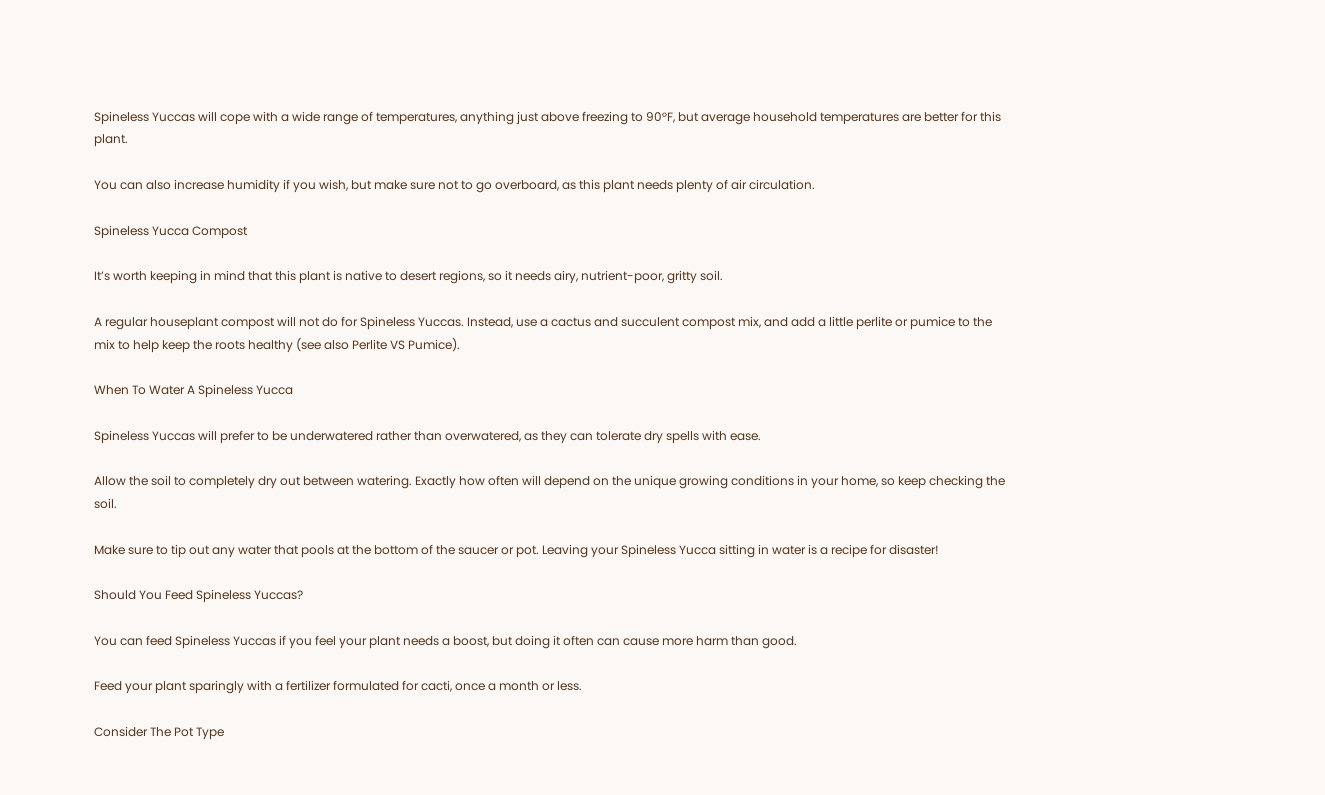Spineless Yuccas will cope with a wide range of temperatures, anything just above freezing to 90°F, but average household temperatures are better for this plant.

You can also increase humidity if you wish, but make sure not to go overboard, as this plant needs plenty of air circulation.

Spineless Yucca Compost

It’s worth keeping in mind that this plant is native to desert regions, so it needs airy, nutrient-poor, gritty soil.

A regular houseplant compost will not do for Spineless Yuccas. Instead, use a cactus and succulent compost mix, and add a little perlite or pumice to the mix to help keep the roots healthy (see also Perlite VS Pumice).

When To Water A Spineless Yucca

Spineless Yuccas will prefer to be underwatered rather than overwatered, as they can tolerate dry spells with ease.

Allow the soil to completely dry out between watering. Exactly how often will depend on the unique growing conditions in your home, so keep checking the soil.

Make sure to tip out any water that pools at the bottom of the saucer or pot. Leaving your Spineless Yucca sitting in water is a recipe for disaster!

Should You Feed Spineless Yuccas?

You can feed Spineless Yuccas if you feel your plant needs a boost, but doing it often can cause more harm than good.

Feed your plant sparingly with a fertilizer formulated for cacti, once a month or less.

Consider The Pot Type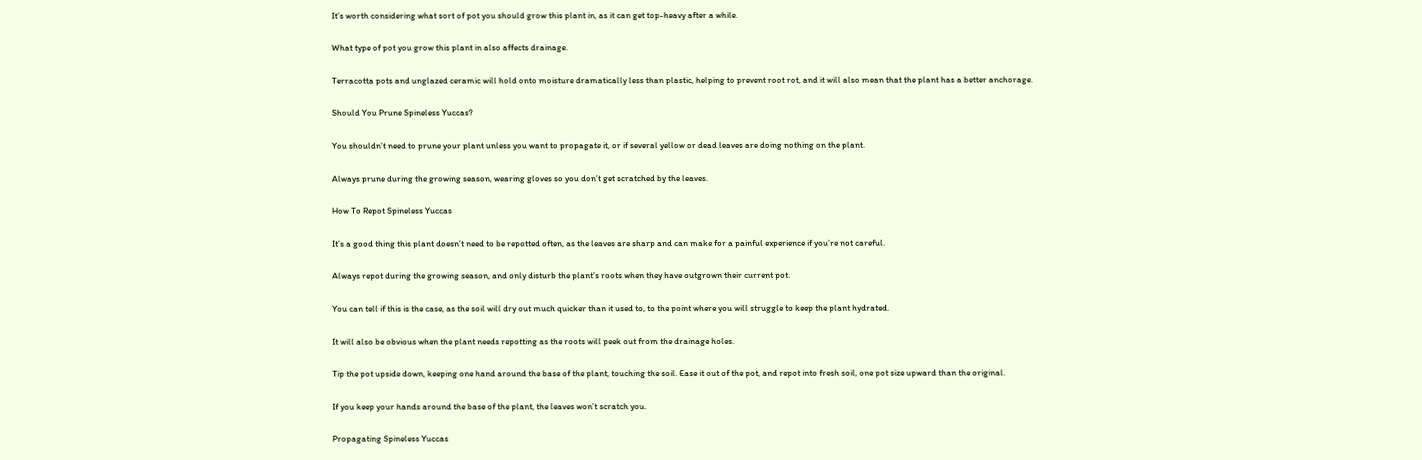It’s worth considering what sort of pot you should grow this plant in, as it can get top-heavy after a while.

What type of pot you grow this plant in also affects drainage.

Terracotta pots and unglazed ceramic will hold onto moisture dramatically less than plastic, helping to prevent root rot, and it will also mean that the plant has a better anchorage.

Should You Prune Spineless Yuccas?

You shouldn’t need to prune your plant unless you want to propagate it, or if several yellow or dead leaves are doing nothing on the plant.

Always prune during the growing season, wearing gloves so you don’t get scratched by the leaves.

How To Repot Spineless Yuccas

It’s a good thing this plant doesn’t need to be repotted often, as the leaves are sharp and can make for a painful experience if you’re not careful.

Always repot during the growing season, and only disturb the plant’s roots when they have outgrown their current pot.

You can tell if this is the case, as the soil will dry out much quicker than it used to, to the point where you will struggle to keep the plant hydrated.

It will also be obvious when the plant needs repotting as the roots will peek out from the drainage holes.

Tip the pot upside down, keeping one hand around the base of the plant, touching the soil. Ease it out of the pot, and repot into fresh soil, one pot size upward than the original.

If you keep your hands around the base of the plant, the leaves won’t scratch you.

Propagating Spineless Yuccas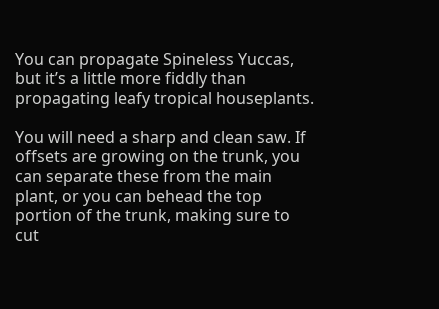You can propagate Spineless Yuccas, but it’s a little more fiddly than propagating leafy tropical houseplants.

You will need a sharp and clean saw. If offsets are growing on the trunk, you can separate these from the main plant, or you can behead the top portion of the trunk, making sure to cut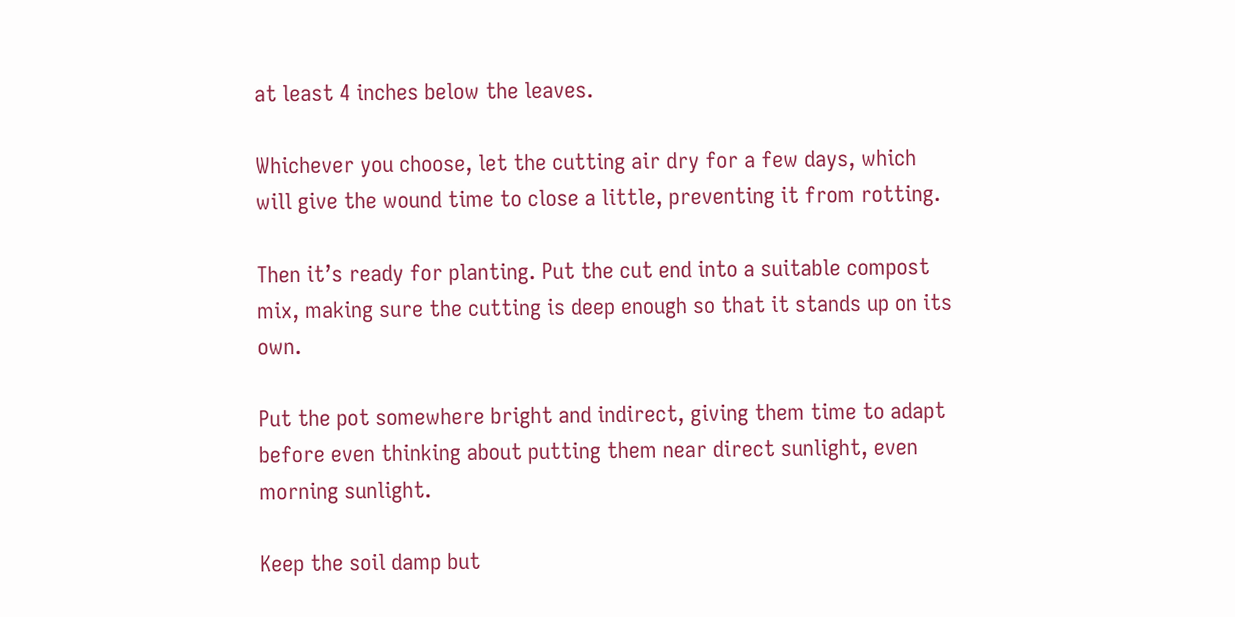at least 4 inches below the leaves.

Whichever you choose, let the cutting air dry for a few days, which will give the wound time to close a little, preventing it from rotting.

Then it’s ready for planting. Put the cut end into a suitable compost mix, making sure the cutting is deep enough so that it stands up on its own.

Put the pot somewhere bright and indirect, giving them time to adapt before even thinking about putting them near direct sunlight, even morning sunlight.

Keep the soil damp but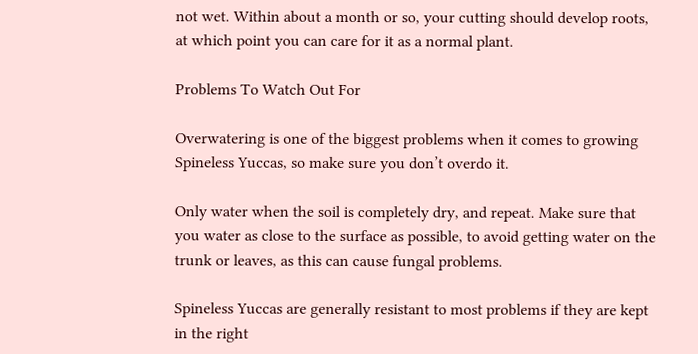not wet. Within about a month or so, your cutting should develop roots, at which point you can care for it as a normal plant.

Problems To Watch Out For

Overwatering is one of the biggest problems when it comes to growing Spineless Yuccas, so make sure you don’t overdo it.

Only water when the soil is completely dry, and repeat. Make sure that you water as close to the surface as possible, to avoid getting water on the trunk or leaves, as this can cause fungal problems.

Spineless Yuccas are generally resistant to most problems if they are kept in the right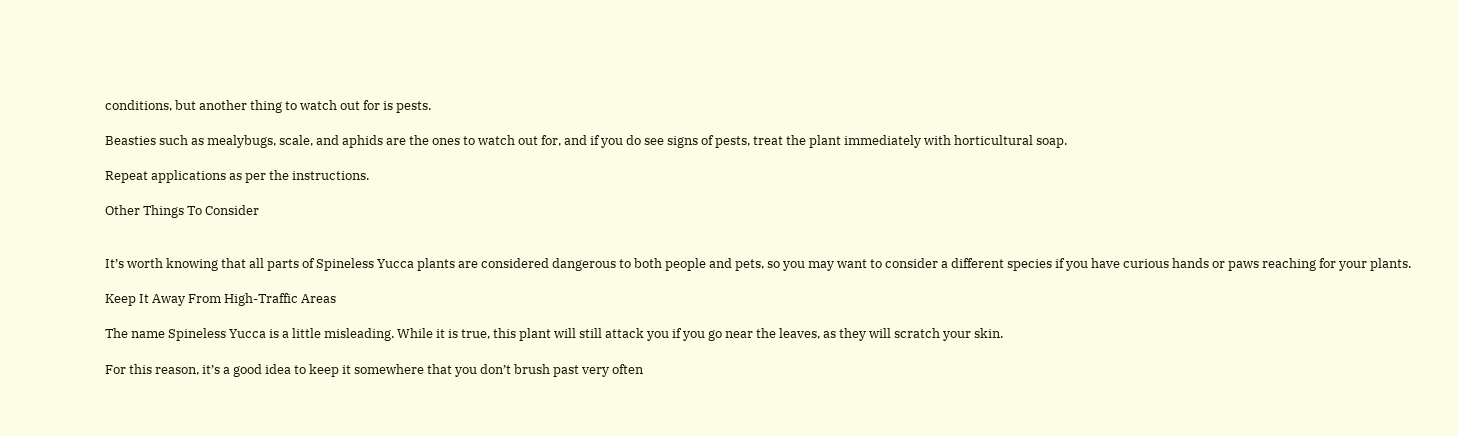conditions, but another thing to watch out for is pests.

Beasties such as mealybugs, scale, and aphids are the ones to watch out for, and if you do see signs of pests, treat the plant immediately with horticultural soap.

Repeat applications as per the instructions.

Other Things To Consider


It’s worth knowing that all parts of Spineless Yucca plants are considered dangerous to both people and pets, so you may want to consider a different species if you have curious hands or paws reaching for your plants.

Keep It Away From High-Traffic Areas

The name Spineless Yucca is a little misleading. While it is true, this plant will still attack you if you go near the leaves, as they will scratch your skin.

For this reason, it’s a good idea to keep it somewhere that you don’t brush past very often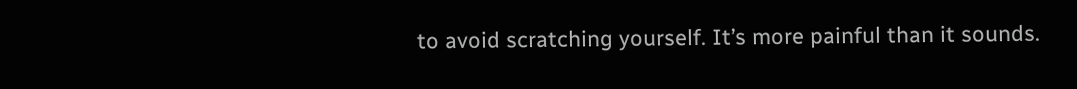to avoid scratching yourself. It’s more painful than it sounds.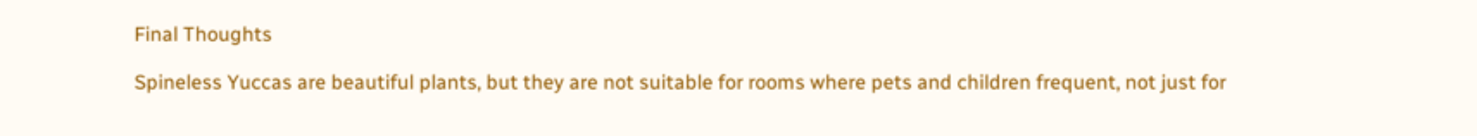Final Thoughts

Spineless Yuccas are beautiful plants, but they are not suitable for rooms where pets and children frequent, not just for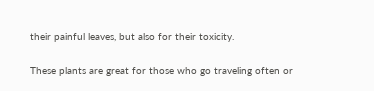their painful leaves, but also for their toxicity.

These plants are great for those who go traveling often or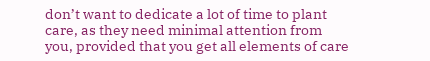don’t want to dedicate a lot of time to plant care, as they need minimal attention from you, provided that you get all elements of care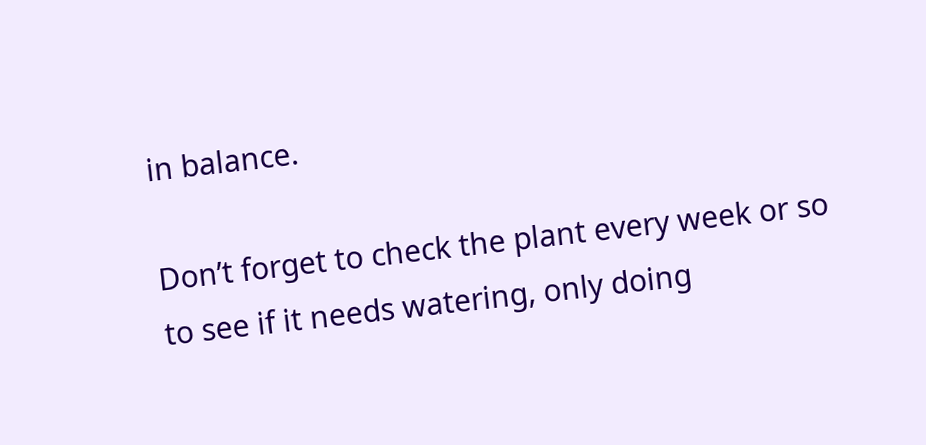in balance.

Don’t forget to check the plant every week or so to see if it needs watering, only doing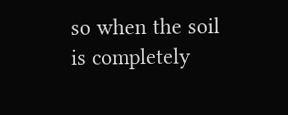so when the soil is completely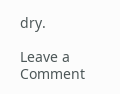dry.

Leave a Comment